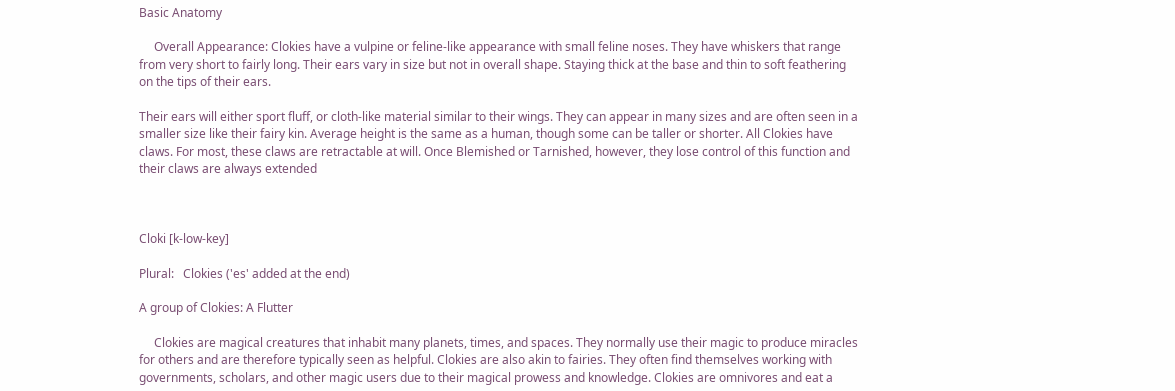Basic Anatomy

     Overall Appearance: Clokies have a vulpine or feline-like appearance with small feline noses. They have whiskers that range from very short to fairly long. Their ears vary in size but not in overall shape. Staying thick at the base and thin to soft feathering on the tips of their ears.

Their ears will either sport fluff, or cloth-like material similar to their wings. They can appear in many sizes and are often seen in a smaller size like their fairy kin. Average height is the same as a human, though some can be taller or shorter. All Clokies have claws. For most, these claws are retractable at will. Once Blemished or Tarnished, however, they lose control of this function and their claws are always extended



Cloki [k-low-key]

Plural:   Clokies ('es' added at the end)

A group of Clokies: A Flutter

     Clokies are magical creatures that inhabit many planets, times, and spaces. They normally use their magic to produce miracles for others and are therefore typically seen as helpful. Clokies are also akin to fairies. They often find themselves working with governments, scholars, and other magic users due to their magical prowess and knowledge. Clokies are omnivores and eat a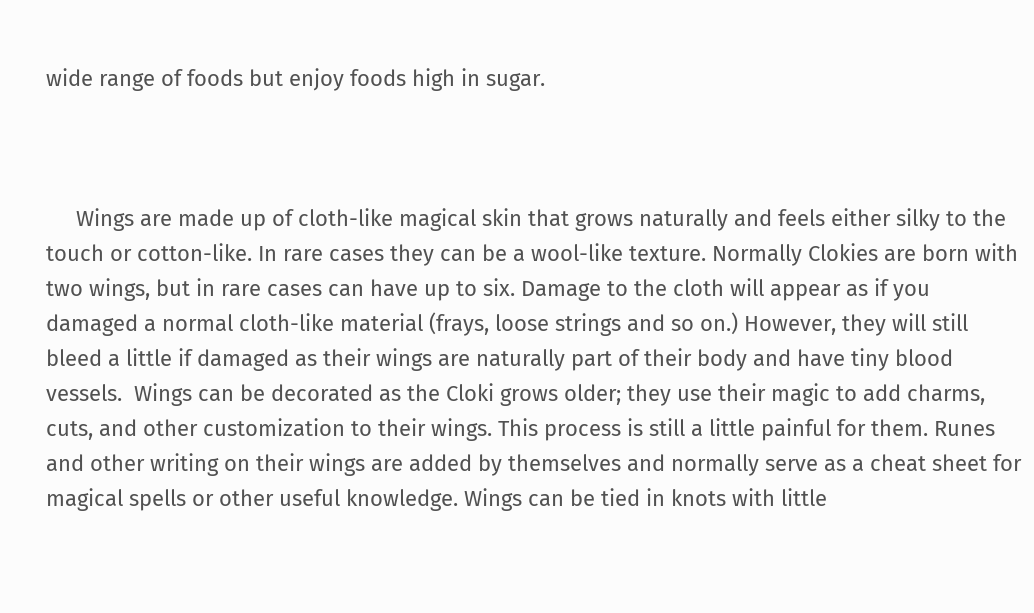wide range of foods but enjoy foods high in sugar.



     Wings are made up of cloth-like magical skin that grows naturally and feels either silky to the touch or cotton-like. In rare cases they can be a wool-like texture. Normally Clokies are born with two wings, but in rare cases can have up to six. Damage to the cloth will appear as if you damaged a normal cloth-like material (frays, loose strings and so on.) However, they will still bleed a little if damaged as their wings are naturally part of their body and have tiny blood vessels.  Wings can be decorated as the Cloki grows older; they use their magic to add charms, cuts, and other customization to their wings. This process is still a little painful for them. Runes and other writing on their wings are added by themselves and normally serve as a cheat sheet for magical spells or other useful knowledge. Wings can be tied in knots with little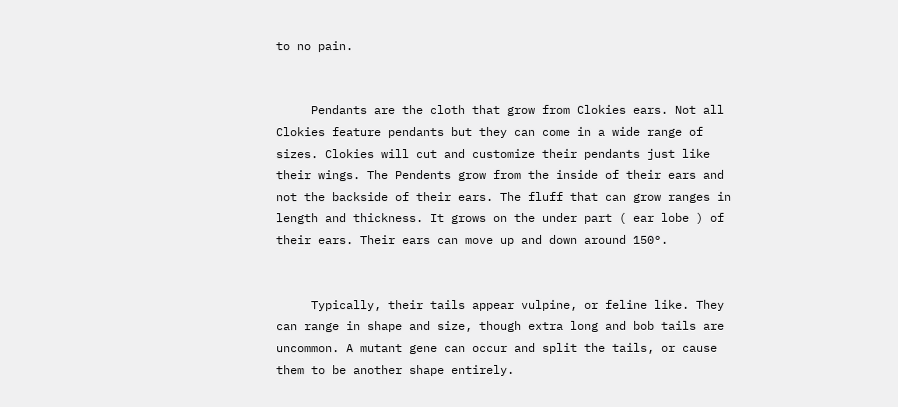to no pain.


     Pendants are the cloth that grow from Clokies ears. Not all Clokies feature pendants but they can come in a wide range of sizes. Clokies will cut and customize their pendants just like their wings. The Pendents grow from the inside of their ears and not the backside of their ears. The fluff that can grow ranges in length and thickness. It grows on the under part ( ear lobe ) of their ears. Their ears can move up and down around 150°.


     Typically, their tails appear vulpine, or feline like. They can range in shape and size, though extra long and bob tails are uncommon. A mutant gene can occur and split the tails, or cause them to be another shape entirely.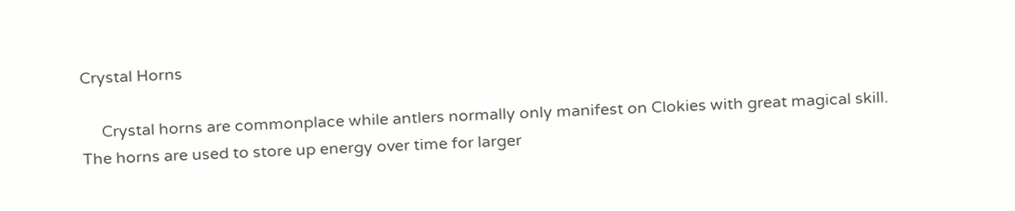Crystal Horns

     Crystal horns are commonplace while antlers normally only manifest on Clokies with great magical skill. The horns are used to store up energy over time for larger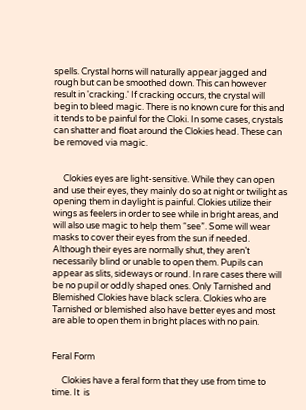spells. Crystal horns will naturally appear jagged and rough but can be smoothed down. This can however result in 'cracking.' If cracking occurs, the crystal will begin to bleed magic. There is no known cure for this and it tends to be painful for the Cloki. In some cases, crystals can shatter and float around the Clokies head. These can be removed via magic.


     Clokies eyes are light-sensitive. While they can open and use their eyes, they mainly do so at night or twilight as opening them in daylight is painful. Clokies utilize their wings as feelers in order to see while in bright areas, and will also use magic to help them “see”. Some will wear masks to cover their eyes from the sun if needed. Although their eyes are normally shut, they aren’t necessarily blind or unable to open them. Pupils can appear as slits, sideways or round. In rare cases there will be no pupil or oddly shaped ones. Only Tarnished and Blemished Clokies have black sclera. Clokies who are Tarnished or blemished also have better eyes and most are able to open them in bright places with no pain.


Feral Form

     Clokies have a feral form that they use from time to time. It  is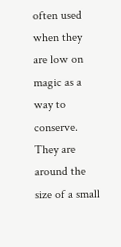often used when they are low on magic as a way to conserve. They are around the size of a small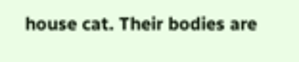house cat. Their bodies are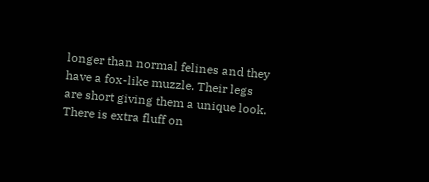longer than normal felines and they have a fox-like muzzle. Their legs are short giving them a unique look. There is extra fluff on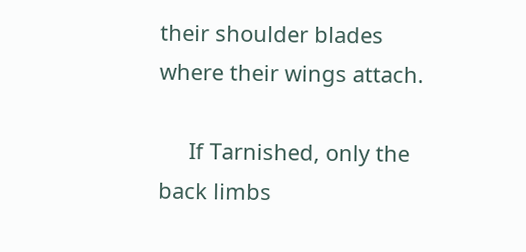their shoulder blades where their wings attach.

     If Tarnished, only the back limbs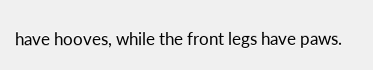have hooves, while the front legs have paws.